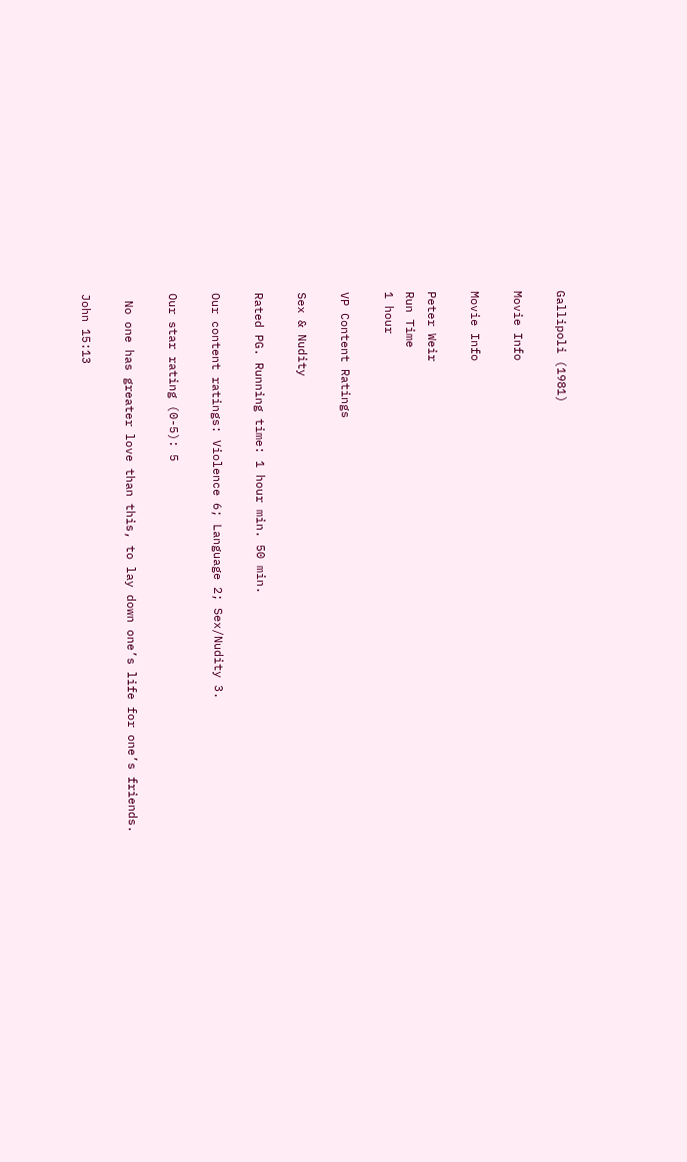Gallipoli (1981)

Movie Info

Movie Info

Peter Weir
Run Time
1 hour

VP Content Ratings

Sex & Nudity

Rated PG. Running time: 1 hour min. 50 min.

Our content ratings: Violence 6; Language 2; Sex/Nudity 3.

Our star rating (0-5): 5

 No one has greater love than this, to lay down one’s life for one’s friends.

John 15:13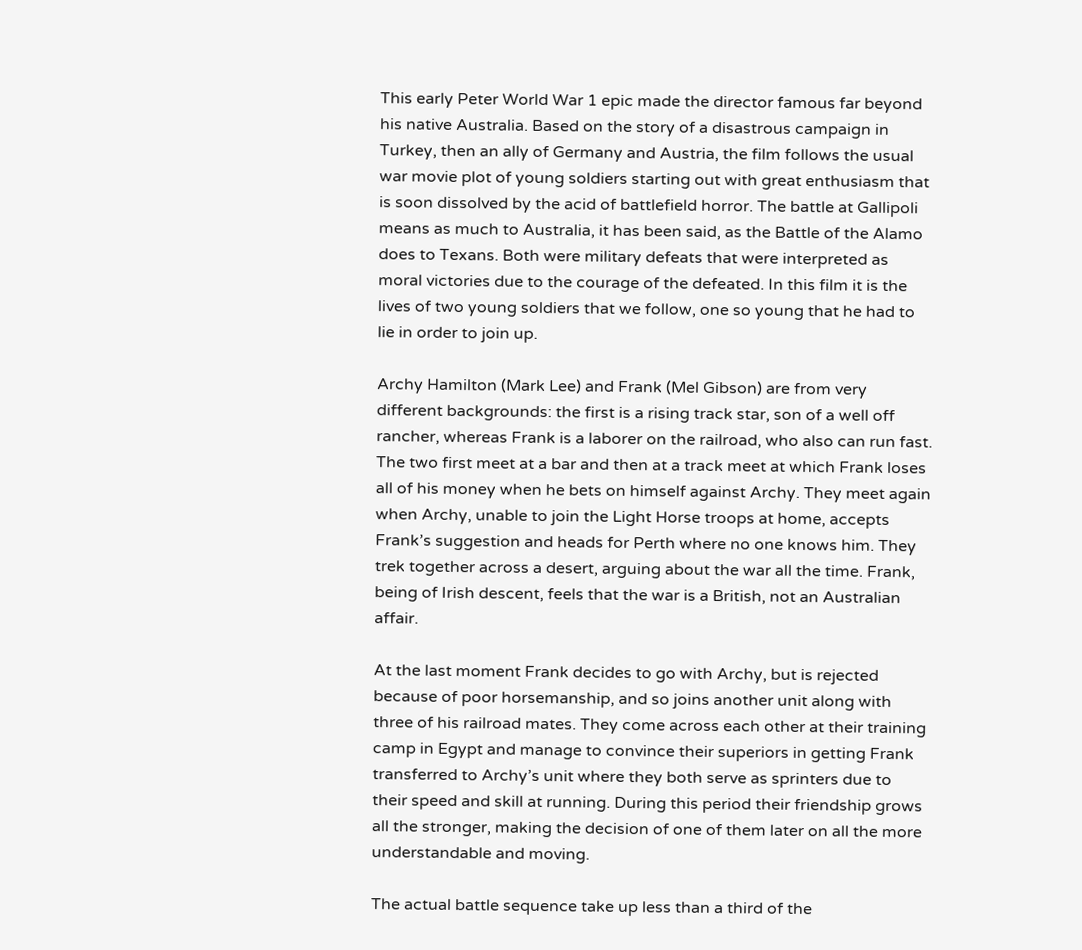This early Peter World War 1 epic made the director famous far beyond his native Australia. Based on the story of a disastrous campaign in Turkey, then an ally of Germany and Austria, the film follows the usual war movie plot of young soldiers starting out with great enthusiasm that is soon dissolved by the acid of battlefield horror. The battle at Gallipoli means as much to Australia, it has been said, as the Battle of the Alamo does to Texans. Both were military defeats that were interpreted as moral victories due to the courage of the defeated. In this film it is the lives of two young soldiers that we follow, one so young that he had to lie in order to join up.

Archy Hamilton (Mark Lee) and Frank (Mel Gibson) are from very different backgrounds: the first is a rising track star, son of a well off rancher, whereas Frank is a laborer on the railroad, who also can run fast. The two first meet at a bar and then at a track meet at which Frank loses all of his money when he bets on himself against Archy. They meet again when Archy, unable to join the Light Horse troops at home, accepts Frank’s suggestion and heads for Perth where no one knows him. They trek together across a desert, arguing about the war all the time. Frank, being of Irish descent, feels that the war is a British, not an Australian affair.

At the last moment Frank decides to go with Archy, but is rejected because of poor horsemanship, and so joins another unit along with three of his railroad mates. They come across each other at their training camp in Egypt and manage to convince their superiors in getting Frank transferred to Archy’s unit where they both serve as sprinters due to their speed and skill at running. During this period their friendship grows all the stronger, making the decision of one of them later on all the more understandable and moving.

The actual battle sequence take up less than a third of the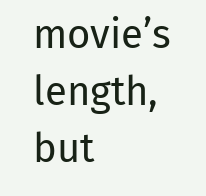movie’s length, but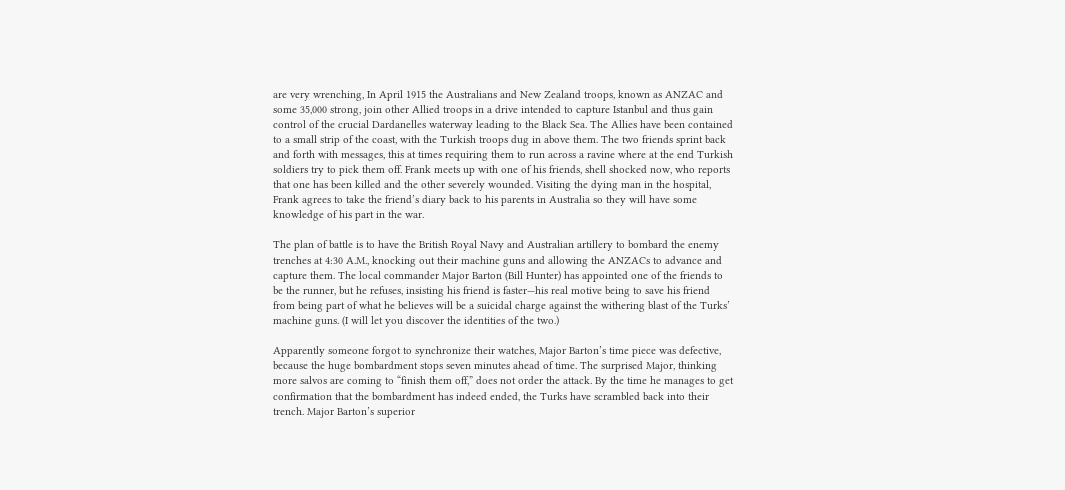are very wrenching, In April 1915 the Australians and New Zealand troops, known as ANZAC and some 35,000 strong, join other Allied troops in a drive intended to capture Istanbul and thus gain control of the crucial Dardanelles waterway leading to the Black Sea. The Allies have been contained to a small strip of the coast, with the Turkish troops dug in above them. The two friends sprint back and forth with messages, this at times requiring them to run across a ravine where at the end Turkish soldiers try to pick them off. Frank meets up with one of his friends, shell shocked now, who reports that one has been killed and the other severely wounded. Visiting the dying man in the hospital, Frank agrees to take the friend’s diary back to his parents in Australia so they will have some knowledge of his part in the war.

The plan of battle is to have the British Royal Navy and Australian artillery to bombard the enemy trenches at 4:30 A.M., knocking out their machine guns and allowing the ANZACs to advance and capture them. The local commander Major Barton (Bill Hunter) has appointed one of the friends to be the runner, but he refuses, insisting his friend is faster—his real motive being to save his friend from being part of what he believes will be a suicidal charge against the withering blast of the Turks’ machine guns. (I will let you discover the identities of the two.)

Apparently someone forgot to synchronize their watches, Major Barton’s time piece was defective, because the huge bombardment stops seven minutes ahead of time. The surprised Major, thinking more salvos are coming to “finish them off,” does not order the attack. By the time he manages to get confirmation that the bombardment has indeed ended, the Turks have scrambled back into their trench. Major Barton’s superior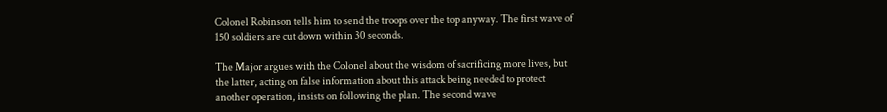Colonel Robinson tells him to send the troops over the top anyway. The first wave of 150 soldiers are cut down within 30 seconds.

The Major argues with the Colonel about the wisdom of sacrificing more lives, but the latter, acting on false information about this attack being needed to protect another operation, insists on following the plan. The second wave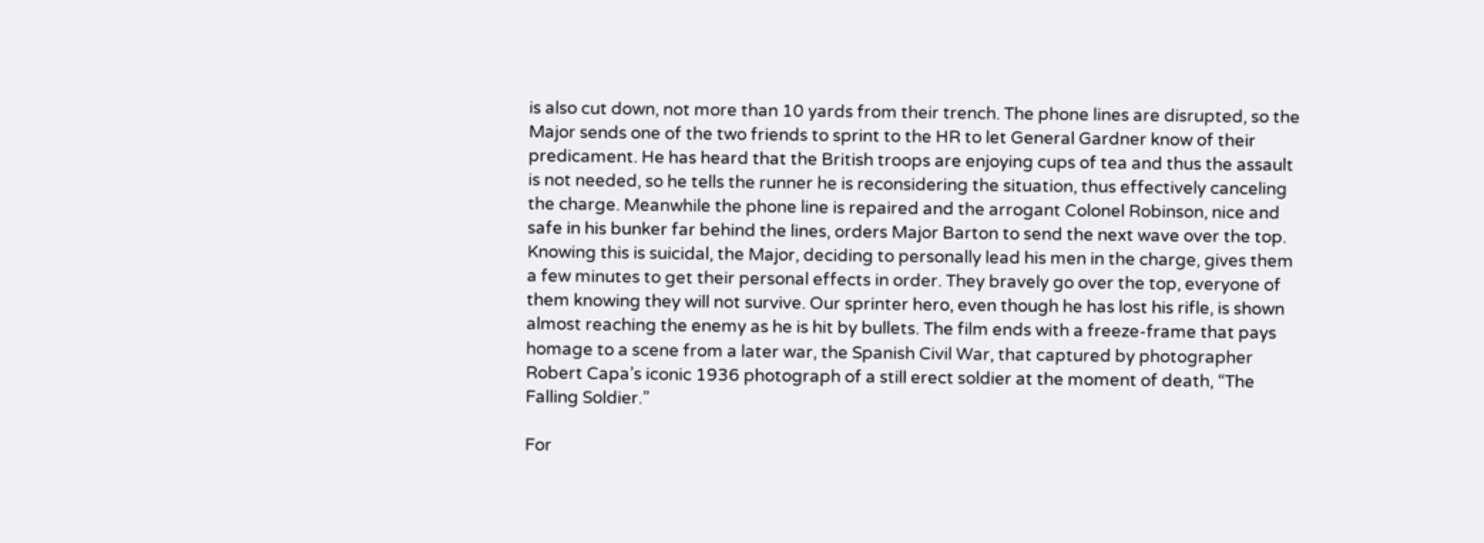is also cut down, not more than 10 yards from their trench. The phone lines are disrupted, so the Major sends one of the two friends to sprint to the HR to let General Gardner know of their predicament. He has heard that the British troops are enjoying cups of tea and thus the assault is not needed, so he tells the runner he is reconsidering the situation, thus effectively canceling the charge. Meanwhile the phone line is repaired and the arrogant Colonel Robinson, nice and safe in his bunker far behind the lines, orders Major Barton to send the next wave over the top. Knowing this is suicidal, the Major, deciding to personally lead his men in the charge, gives them a few minutes to get their personal effects in order. They bravely go over the top, everyone of them knowing they will not survive. Our sprinter hero, even though he has lost his rifle, is shown almost reaching the enemy as he is hit by bullets. The film ends with a freeze-frame that pays homage to a scene from a later war, the Spanish Civil War, that captured by photographer Robert Capa’s iconic 1936 photograph of a still erect soldier at the moment of death, “The Falling Soldier.”

For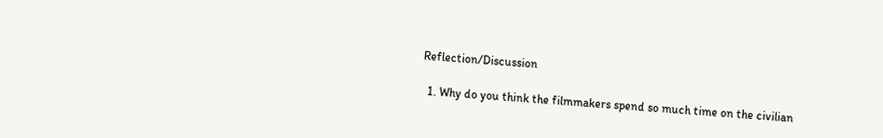Reflection/Discussion

  1. Why do you think the filmmakers spend so much time on the civilian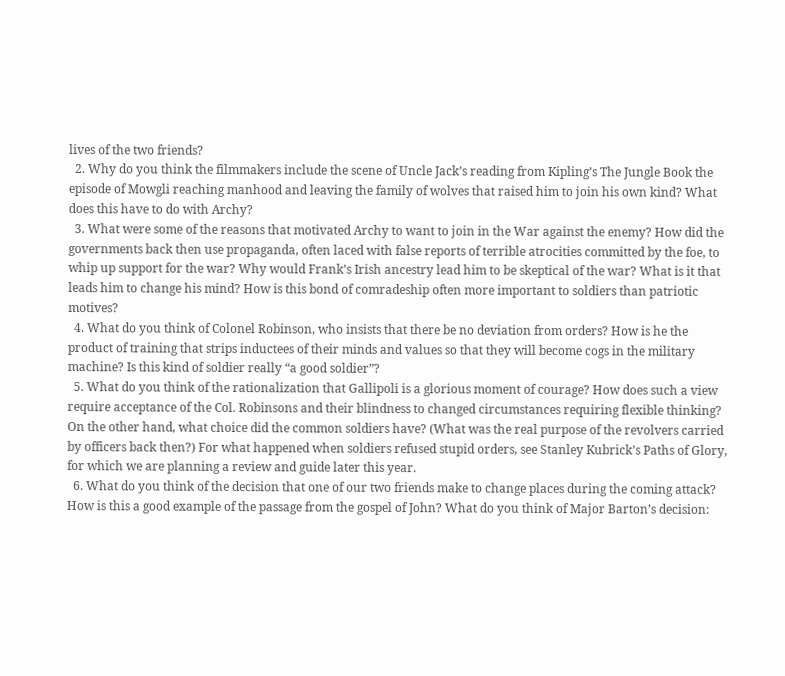lives of the two friends?
  2. Why do you think the filmmakers include the scene of Uncle Jack’s reading from Kipling’s The Jungle Book the episode of Mowgli reaching manhood and leaving the family of wolves that raised him to join his own kind? What does this have to do with Archy?
  3. What were some of the reasons that motivated Archy to want to join in the War against the enemy? How did the governments back then use propaganda, often laced with false reports of terrible atrocities committed by the foe, to whip up support for the war? Why would Frank’s Irish ancestry lead him to be skeptical of the war? What is it that leads him to change his mind? How is this bond of comradeship often more important to soldiers than patriotic motives?
  4. What do you think of Colonel Robinson, who insists that there be no deviation from orders? How is he the product of training that strips inductees of their minds and values so that they will become cogs in the military machine? Is this kind of soldier really “a good soldier”?
  5. What do you think of the rationalization that Gallipoli is a glorious moment of courage? How does such a view require acceptance of the Col. Robinsons and their blindness to changed circumstances requiring flexible thinking? On the other hand, what choice did the common soldiers have? (What was the real purpose of the revolvers carried by officers back then?) For what happened when soldiers refused stupid orders, see Stanley Kubrick’s Paths of Glory, for which we are planning a review and guide later this year.
  6. What do you think of the decision that one of our two friends make to change places during the coming attack? How is this a good example of the passage from the gospel of John? What do you think of Major Barton’s decision: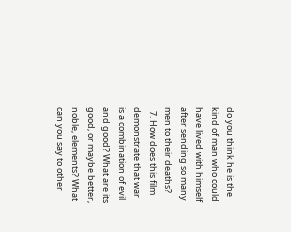do you think he is the kind of man who could have lived with himself after sending so many men to their deaths?
  7. How does this film demonstrate that war is a combination of evil and good? What are its good, or maybe better, noble, elements? What can you say to other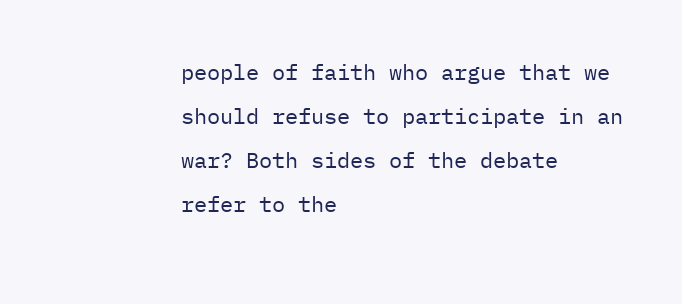people of faith who argue that we should refuse to participate in an war? Both sides of the debate refer to the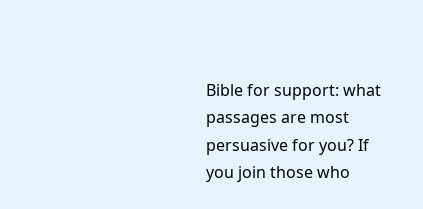Bible for support: what passages are most persuasive for you? If you join those who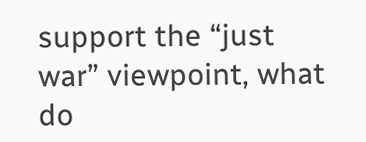support the “just war” viewpoint, what do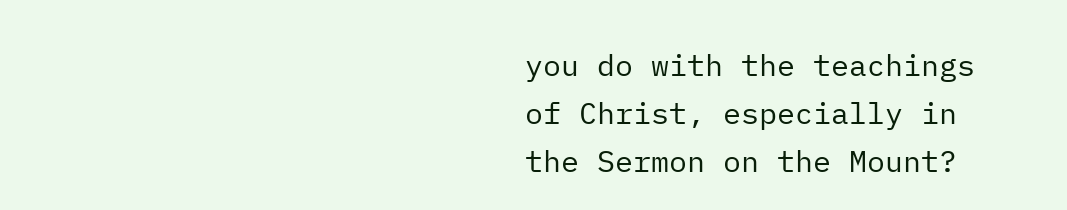you do with the teachings of Christ, especially in the Sermon on the Mount?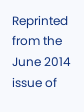Reprinted from the June 2014 issue of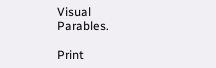Visual Parables.

Print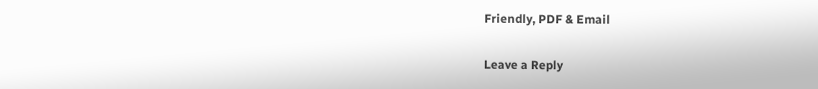Friendly, PDF & Email

Leave a Reply